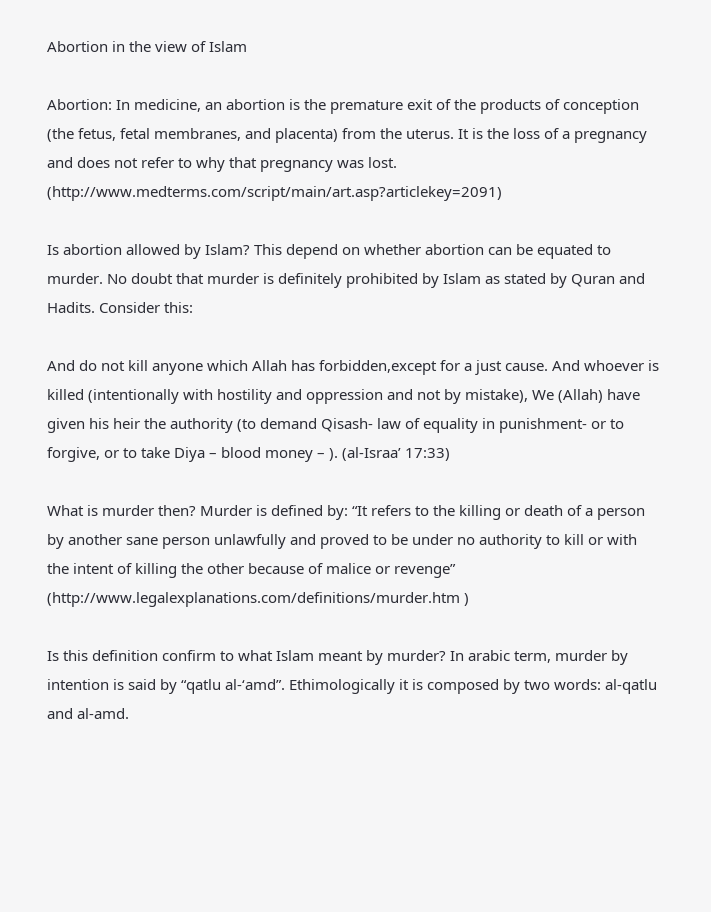Abortion in the view of Islam

Abortion: In medicine, an abortion is the premature exit of the products of conception (the fetus, fetal membranes, and placenta) from the uterus. It is the loss of a pregnancy and does not refer to why that pregnancy was lost. (http://www.medterms.com/script/main/art.asp?articlekey=2091)

Is abortion allowed by Islam? This depend on whether abortion can be equated to murder. No doubt that murder is definitely prohibited by Islam as stated by Quran and Hadits. Consider this:

And do not kill anyone which Allah has forbidden,except for a just cause. And whoever is killed (intentionally with hostility and oppression and not by mistake), We (Allah) have given his heir the authority (to demand Qisash- law of equality in punishment- or to forgive, or to take Diya – blood money – ). (al-Israa’ 17:33)

What is murder then? Murder is defined by: “It refers to the killing or death of a person by another sane person unlawfully and proved to be under no authority to kill or with the intent of killing the other because of malice or revenge” (http://www.legalexplanations.com/definitions/murder.htm )

Is this definition confirm to what Islam meant by murder? In arabic term, murder by intention is said by “qatlu al-‘amd”. Ethimologically it is composed by two words: al-qatlu and al-amd.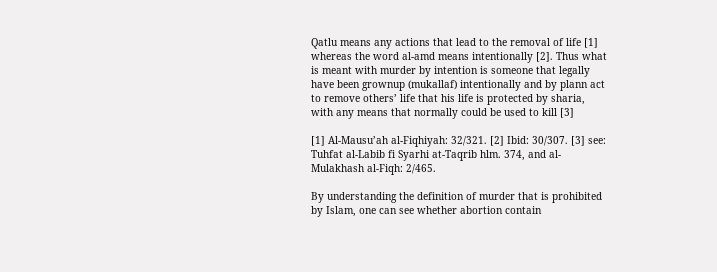Qatlu means any actions that lead to the removal of life [1] whereas the word al-amd means intentionally [2]. Thus what is meant with murder by intention is someone that legally have been grownup (mukallaf) intentionally and by plann act to remove others’ life that his life is protected by sharia, with any means that normally could be used to kill [3]

[1] Al-Mausu’ah al-Fiqhiyah: 32/321. [2] Ibid: 30/307. [3] see: Tuhfat al-Labib fi Syarhi at-Taqrib hlm. 374, and al-Mulakhash al-Fiqh: 2/465.

By understanding the definition of murder that is prohibited by Islam, one can see whether abortion contain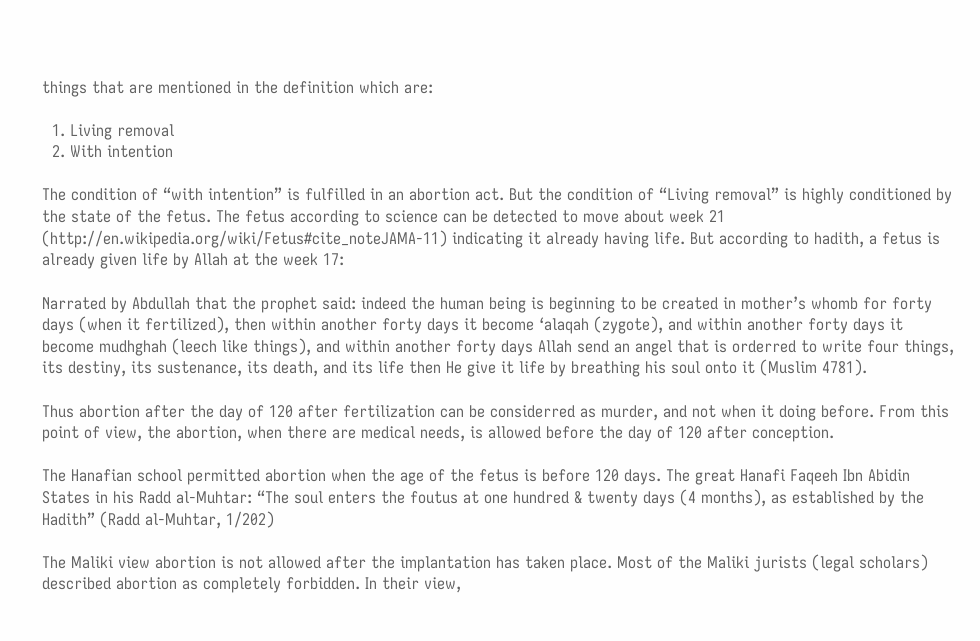things that are mentioned in the definition which are:

  1. Living removal
  2. With intention

The condition of “with intention” is fulfilled in an abortion act. But the condition of “Living removal” is highly conditioned by the state of the fetus. The fetus according to science can be detected to move about week 21 (http://en.wikipedia.org/wiki/Fetus#cite_noteJAMA-11) indicating it already having life. But according to hadith, a fetus is already given life by Allah at the week 17:

Narrated by Abdullah that the prophet said: indeed the human being is beginning to be created in mother’s whomb for forty days (when it fertilized), then within another forty days it become ‘alaqah (zygote), and within another forty days it become mudhghah (leech like things), and within another forty days Allah send an angel that is orderred to write four things, its destiny, its sustenance, its death, and its life then He give it life by breathing his soul onto it (Muslim 4781).

Thus abortion after the day of 120 after fertilization can be considerred as murder, and not when it doing before. From this point of view, the abortion, when there are medical needs, is allowed before the day of 120 after conception.

The Hanafian school permitted abortion when the age of the fetus is before 120 days. The great Hanafi Faqeeh Ibn Abidin States in his Radd al-Muhtar: “The soul enters the foutus at one hundred & twenty days (4 months), as established by the Hadith” (Radd al-Muhtar, 1/202)

The Maliki view abortion is not allowed after the implantation has taken place. Most of the Maliki jurists (legal scholars) described abortion as completely forbidden. In their view,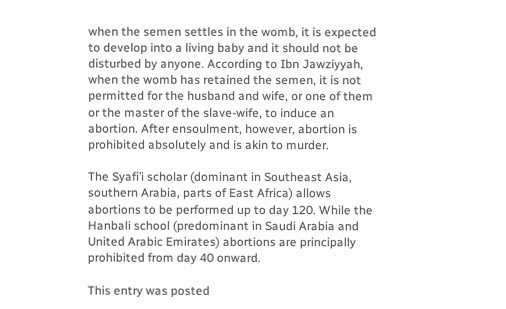when the semen settles in the womb, it is expected to develop into a living baby and it should not be disturbed by anyone. According to Ibn Jawziyyah, when the womb has retained the semen, it is not permitted for the husband and wife, or one of them or the master of the slave-wife, to induce an abortion. After ensoulment, however, abortion is prohibited absolutely and is akin to murder.

The Syafi’i scholar (dominant in Southeast Asia, southern Arabia, parts of East Africa) allows abortions to be performed up to day 120. While the Hanbali school (predominant in Saudi Arabia and United Arabic Emirates) abortions are principally prohibited from day 40 onward.

This entry was posted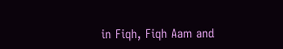in Fiqh, Fiqh Aam and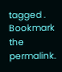tagged . Bookmark the permalink.